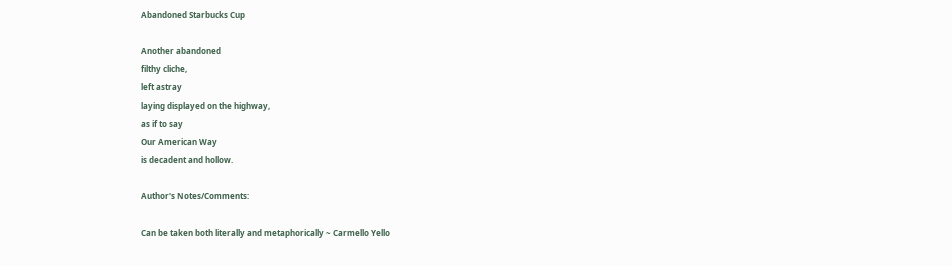Abandoned Starbucks Cup

Another abandoned
filthy cliche,
left astray
laying displayed on the highway,
as if to say
Our American Way
is decadent and hollow.

Author's Notes/Comments:

Can be taken both literally and metaphorically ~ Carmello Yello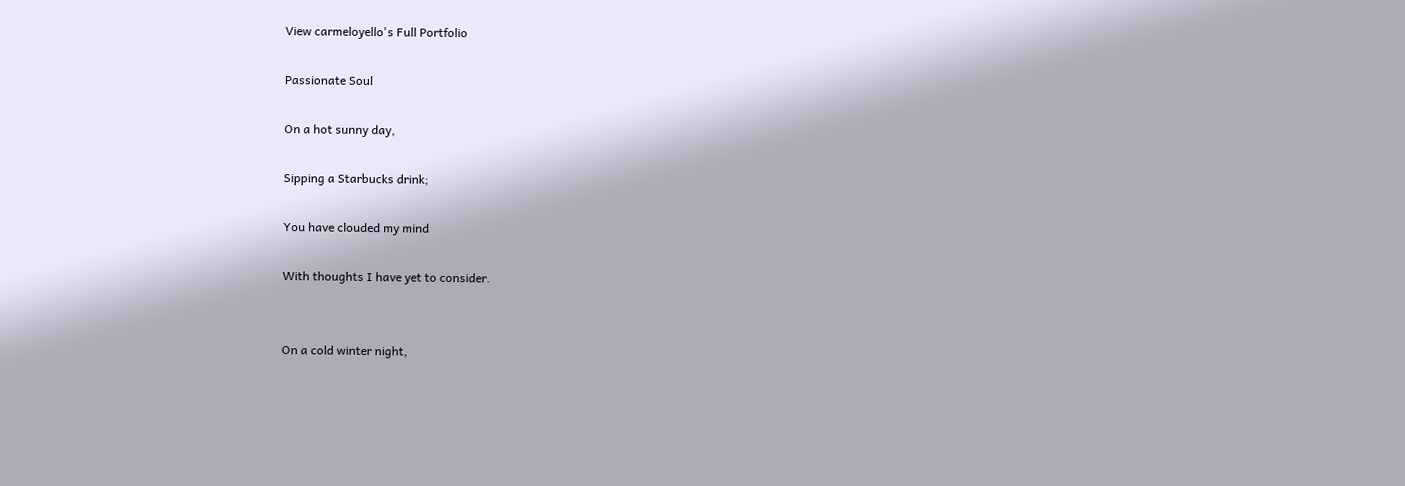View carmeloyello's Full Portfolio

Passionate Soul

On a hot sunny day,

Sipping a Starbucks drink;

You have clouded my mind

With thoughts I have yet to consider.


On a cold winter night,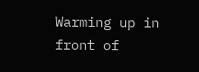Warming up in front of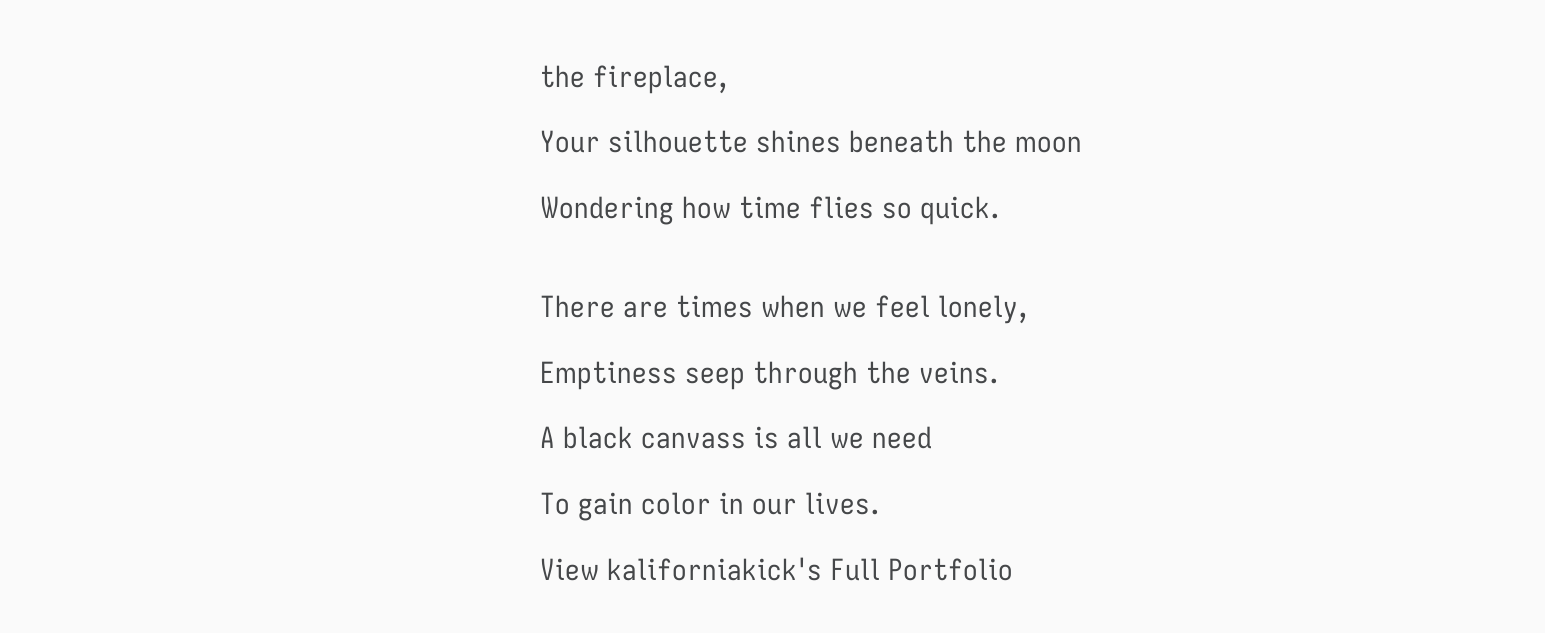the fireplace,

Your silhouette shines beneath the moon

Wondering how time flies so quick.


There are times when we feel lonely,

Emptiness seep through the veins.

A black canvass is all we need

To gain color in our lives.

View kaliforniakick's Full Portfolio